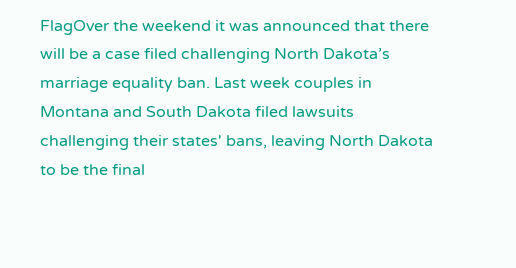FlagOver the weekend it was announced that there will be a case filed challenging North Dakota’s marriage equality ban. Last week couples in Montana and South Dakota filed lawsuits challenging their states' bans, leaving North Dakota to be the final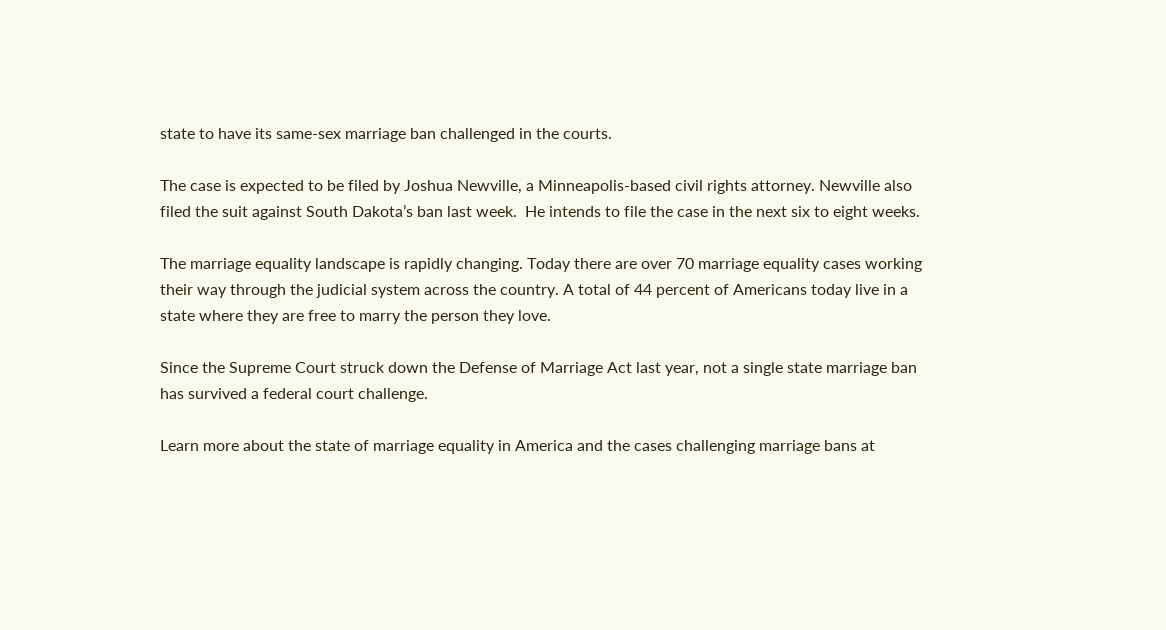state to have its same-sex marriage ban challenged in the courts.

The case is expected to be filed by Joshua Newville, a Minneapolis-based civil rights attorney. Newville also filed the suit against South Dakota’s ban last week.  He intends to file the case in the next six to eight weeks.

The marriage equality landscape is rapidly changing. Today there are over 70 marriage equality cases working their way through the judicial system across the country. A total of 44 percent of Americans today live in a state where they are free to marry the person they love.

Since the Supreme Court struck down the Defense of Marriage Act last year, not a single state marriage ban has survived a federal court challenge.

Learn more about the state of marriage equality in America and the cases challenging marriage bans at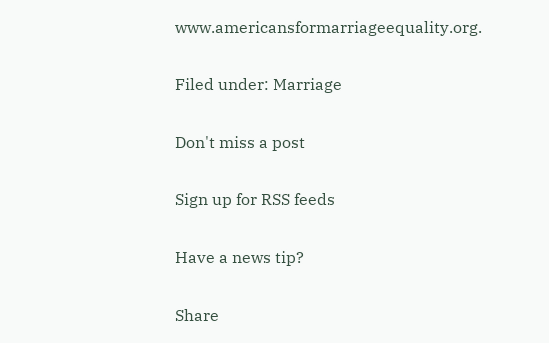www.americansformarriageequality.org.

Filed under: Marriage

Don't miss a post

Sign up for RSS feeds

Have a news tip?

Share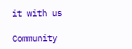it with us

Community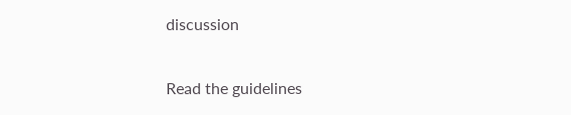discussion

Read the guidelines